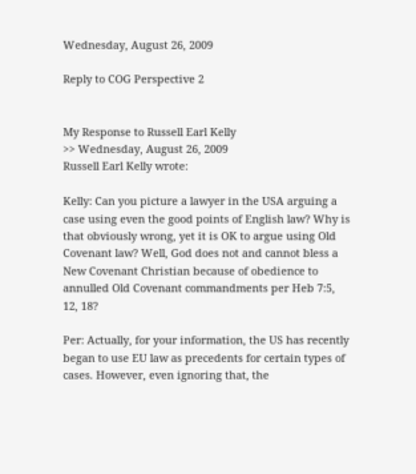Wednesday, August 26, 2009

Reply to COG Perspective 2


My Response to Russell Earl Kelly
>> Wednesday, August 26, 2009
Russell Earl Kelly wrote:

Kelly: Can you picture a lawyer in the USA arguing a case using even the good points of English law? Why is that obviously wrong, yet it is OK to argue using Old Covenant law? Well, God does not and cannot bless a New Covenant Christian because of obedience to annulled Old Covenant commandments per Heb 7:5, 12, 18?

Per: Actually, for your information, the US has recently began to use EU law as precedents for certain types of cases. However, even ignoring that, the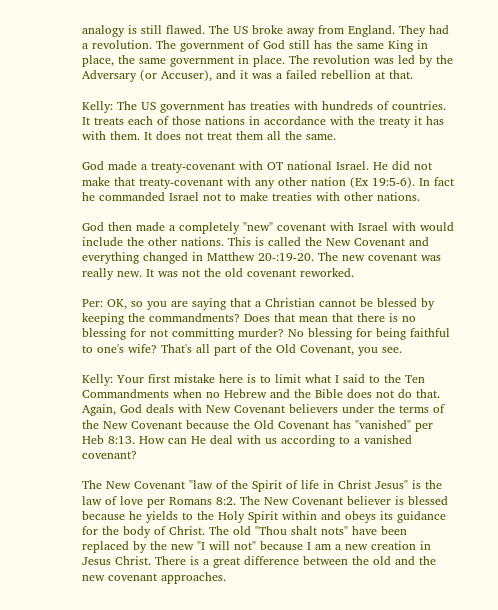analogy is still flawed. The US broke away from England. They had a revolution. The government of God still has the same King in place, the same government in place. The revolution was led by the Adversary (or Accuser), and it was a failed rebellion at that.

Kelly: The US government has treaties with hundreds of countries. It treats each of those nations in accordance with the treaty it has with them. It does not treat them all the same.

God made a treaty-covenant with OT national Israel. He did not make that treaty-covenant with any other nation (Ex 19:5-6). In fact he commanded Israel not to make treaties with other nations.

God then made a completely "new" covenant with Israel with would include the other nations. This is called the New Covenant and everything changed in Matthew 20-:19-20. The new covenant was really new. It was not the old covenant reworked.

Per: OK, so you are saying that a Christian cannot be blessed by keeping the commandments? Does that mean that there is no blessing for not committing murder? No blessing for being faithful to one's wife? That's all part of the Old Covenant, you see.

Kelly: Your first mistake here is to limit what I said to the Ten Commandments when no Hebrew and the Bible does not do that. Again, God deals with New Covenant believers under the terms of the New Covenant because the Old Covenant has "vanished" per Heb 8:13. How can He deal with us according to a vanished covenant?

The New Covenant "law of the Spirit of life in Christ Jesus" is the law of love per Romans 8:2. The New Covenant believer is blessed because he yields to the Holy Spirit within and obeys its guidance for the body of Christ. The old "Thou shalt nots" have been replaced by the new "I will not" because I am a new creation in Jesus Christ. There is a great difference between the old and the new covenant approaches.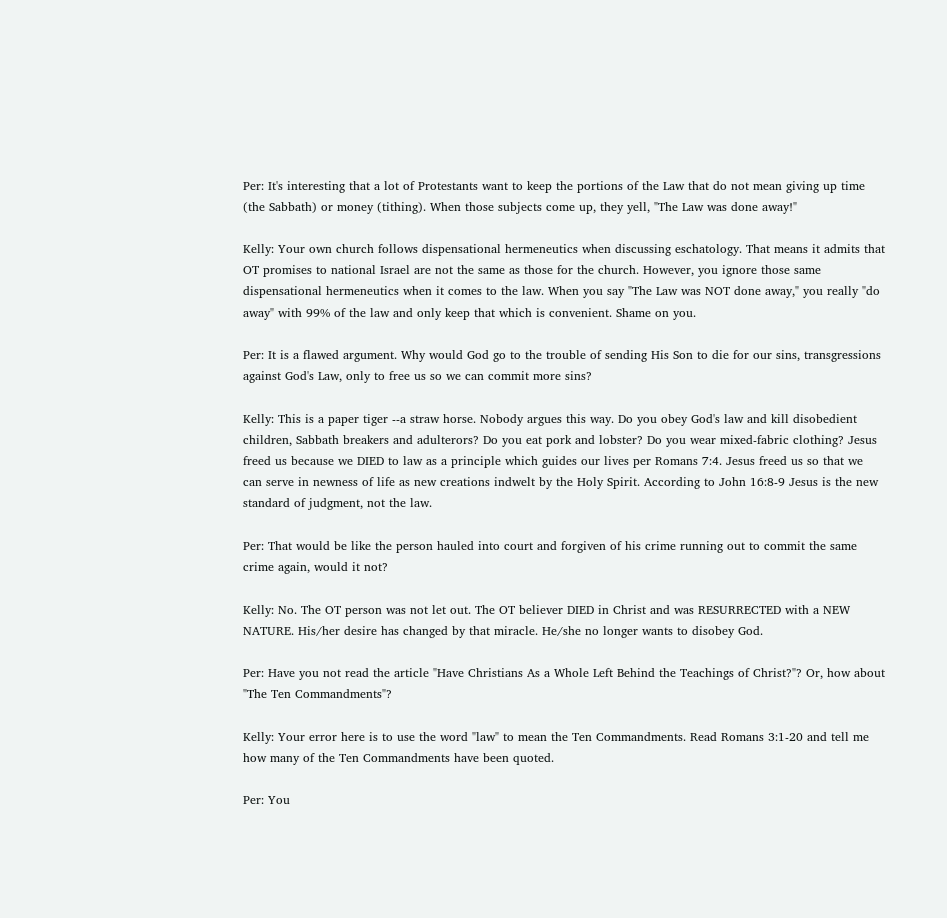Per: It's interesting that a lot of Protestants want to keep the portions of the Law that do not mean giving up time (the Sabbath) or money (tithing). When those subjects come up, they yell, "The Law was done away!"

Kelly: Your own church follows dispensational hermeneutics when discussing eschatology. That means it admits that OT promises to national Israel are not the same as those for the church. However, you ignore those same dispensational hermeneutics when it comes to the law. When you say "The Law was NOT done away," you really "do away" with 99% of the law and only keep that which is convenient. Shame on you.

Per: It is a flawed argument. Why would God go to the trouble of sending His Son to die for our sins, transgressions against God's Law, only to free us so we can commit more sins?

Kelly: This is a paper tiger --a straw horse. Nobody argues this way. Do you obey God's law and kill disobedient children, Sabbath breakers and adulterors? Do you eat pork and lobster? Do you wear mixed-fabric clothing? Jesus freed us because we DIED to law as a principle which guides our lives per Romans 7:4. Jesus freed us so that we can serve in newness of life as new creations indwelt by the Holy Spirit. According to John 16:8-9 Jesus is the new standard of judgment, not the law.

Per: That would be like the person hauled into court and forgiven of his crime running out to commit the same crime again, would it not?

Kelly: No. The OT person was not let out. The OT believer DIED in Christ and was RESURRECTED with a NEW NATURE. His/her desire has changed by that miracle. He/she no longer wants to disobey God.

Per: Have you not read the article "Have Christians As a Whole Left Behind the Teachings of Christ?"? Or, how about "The Ten Commandments"?

Kelly: Your error here is to use the word "law" to mean the Ten Commandments. Read Romans 3:1-20 and tell me how many of the Ten Commandments have been quoted.

Per: You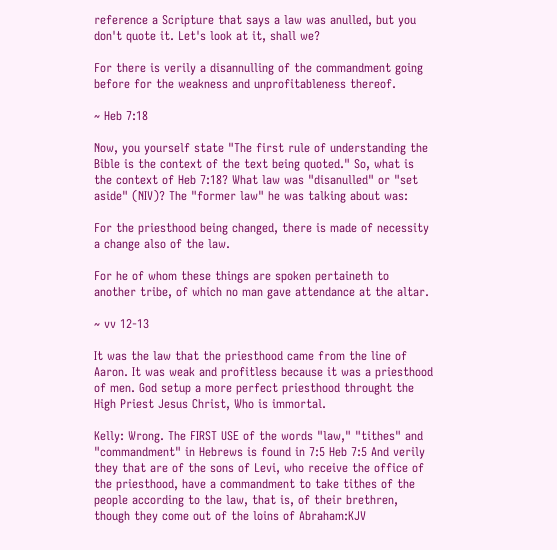reference a Scripture that says a law was anulled, but you don't quote it. Let's look at it, shall we?

For there is verily a disannulling of the commandment going before for the weakness and unprofitableness thereof.

~ Heb 7:18

Now, you yourself state "The first rule of understanding the Bible is the context of the text being quoted." So, what is the context of Heb 7:18? What law was "disanulled" or "set aside" (NIV)? The "former law" he was talking about was:

For the priesthood being changed, there is made of necessity a change also of the law.

For he of whom these things are spoken pertaineth to another tribe, of which no man gave attendance at the altar.

~ vv 12-13

It was the law that the priesthood came from the line of Aaron. It was weak and profitless because it was a priesthood of men. God setup a more perfect priesthood throught the High Priest Jesus Christ, Who is immortal.

Kelly: Wrong. The FIRST USE of the words "law," "tithes" and "commandment" in Hebrews is found in 7:5 Heb 7:5 And verily they that are of the sons of Levi, who receive the office of the priesthood, have a commandment to take tithes of the people according to the law, that is, of their brethren, though they come out of the loins of Abraham:KJV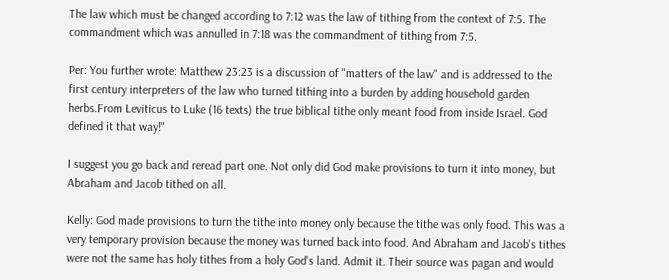The law which must be changed according to 7:12 was the law of tithing from the context of 7:5. The commandment which was annulled in 7:18 was the commandment of tithing from 7:5.

Per: You further wrote: Matthew 23:23 is a discussion of "matters of the law" and is addressed to the first century interpreters of the law who turned tithing into a burden by adding household garden herbs.From Leviticus to Luke (16 texts) the true biblical tithe only meant food from inside Israel. God defined it that way!"

I suggest you go back and reread part one. Not only did God make provisions to turn it into money, but Abraham and Jacob tithed on all.

Kelly: God made provisions to turn the tithe into money only because the tithe was only food. This was a very temporary provision because the money was turned back into food. And Abraham and Jacob's tithes were not the same has holy tithes from a holy God's land. Admit it. Their source was pagan and would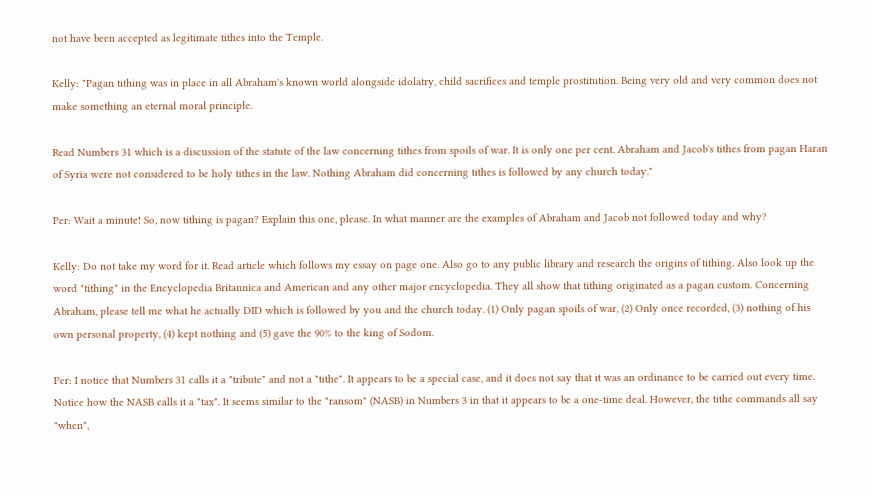not have been accepted as legitimate tithes into the Temple.

Kelly: "Pagan tithing was in place in all Abraham's known world alongside idolatry, child sacrifices and temple prostitution. Being very old and very common does not make something an eternal moral principle.

Read Numbers 31 which is a discussion of the statute of the law concerning tithes from spoils of war. It is only one per cent. Abraham and Jacob's tithes from pagan Haran of Syria were not considered to be holy tithes in the law. Nothing Abraham did concerning tithes is followed by any church today."

Per: Wait a minute! So, now tithing is pagan? Explain this one, please. In what manner are the examples of Abraham and Jacob not followed today and why?

Kelly: Do not take my word for it. Read article which follows my essay on page one. Also go to any public library and research the origins of tithing. Also look up the word "tithing" in the Encyclopedia Britannica and American and any other major encyclopedia. They all show that tithing originated as a pagan custom. Concerning Abraham, please tell me what he actually DID which is followed by you and the church today. (1) Only pagan spoils of war, (2) Only once recorded, (3) nothing of his own personal property, (4) kept nothing and (5) gave the 90% to the king of Sodom.

Per: I notice that Numbers 31 calls it a "tribute" and not a "tithe". It appears to be a special case, and it does not say that it was an ordinance to be carried out every time. Notice how the NASB calls it a "tax". It seems similar to the "ransom" (NASB) in Numbers 3 in that it appears to be a one-time deal. However, the tithe commands all say "when",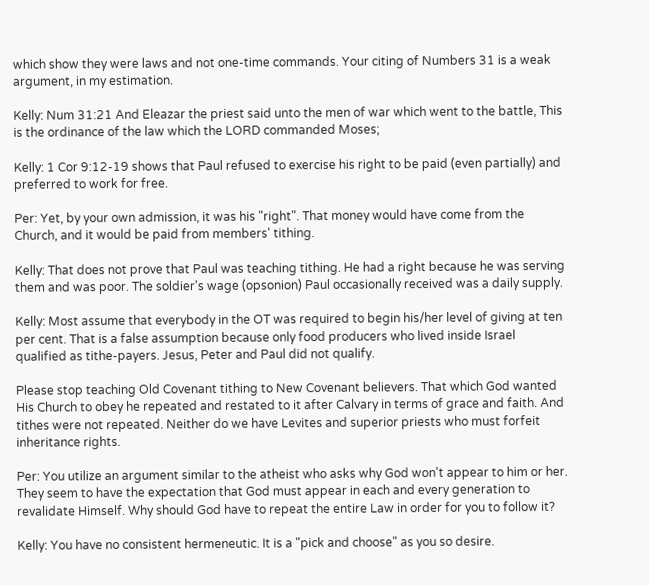which show they were laws and not one-time commands. Your citing of Numbers 31 is a weak argument, in my estimation.

Kelly: Num 31:21 And Eleazar the priest said unto the men of war which went to the battle, This is the ordinance of the law which the LORD commanded Moses;

Kelly: 1 Cor 9:12-19 shows that Paul refused to exercise his right to be paid (even partially) and preferred to work for free.

Per: Yet, by your own admission, it was his "right". That money would have come from the Church, and it would be paid from members' tithing.

Kelly: That does not prove that Paul was teaching tithing. He had a right because he was serving them and was poor. The soldier's wage (opsonion) Paul occasionally received was a daily supply.

Kelly: Most assume that everybody in the OT was required to begin his/her level of giving at ten per cent. That is a false assumption because only food producers who lived inside Israel qualified as tithe-payers. Jesus, Peter and Paul did not qualify.

Please stop teaching Old Covenant tithing to New Covenant believers. That which God wanted His Church to obey he repeated and restated to it after Calvary in terms of grace and faith. And tithes were not repeated. Neither do we have Levites and superior priests who must forfeit inheritance rights.

Per: You utilize an argument similar to the atheist who asks why God won't appear to him or her. They seem to have the expectation that God must appear in each and every generation to revalidate Himself. Why should God have to repeat the entire Law in order for you to follow it?

Kelly: You have no consistent hermeneutic. It is a "pick and choose" as you so desire.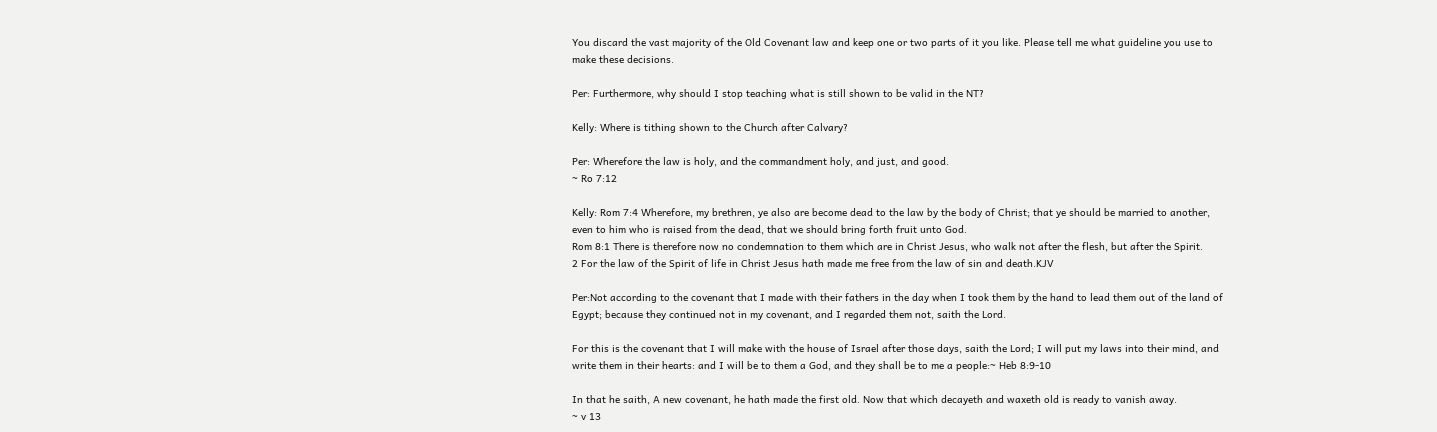You discard the vast majority of the Old Covenant law and keep one or two parts of it you like. Please tell me what guideline you use to make these decisions.

Per: Furthermore, why should I stop teaching what is still shown to be valid in the NT?

Kelly: Where is tithing shown to the Church after Calvary?

Per: Wherefore the law is holy, and the commandment holy, and just, and good.
~ Ro 7:12

Kelly: Rom 7:4 Wherefore, my brethren, ye also are become dead to the law by the body of Christ; that ye should be married to another, even to him who is raised from the dead, that we should bring forth fruit unto God.
Rom 8:1 There is therefore now no condemnation to them which are in Christ Jesus, who walk not after the flesh, but after the Spirit.
2 For the law of the Spirit of life in Christ Jesus hath made me free from the law of sin and death.KJV

Per:Not according to the covenant that I made with their fathers in the day when I took them by the hand to lead them out of the land of Egypt; because they continued not in my covenant, and I regarded them not, saith the Lord.

For this is the covenant that I will make with the house of Israel after those days, saith the Lord; I will put my laws into their mind, and write them in their hearts: and I will be to them a God, and they shall be to me a people:~ Heb 8:9-10

In that he saith, A new covenant, he hath made the first old. Now that which decayeth and waxeth old is ready to vanish away.
~ v 13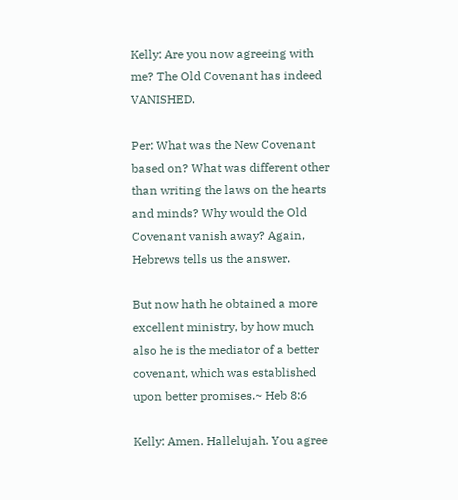Kelly: Are you now agreeing with me? The Old Covenant has indeed VANISHED.

Per: What was the New Covenant based on? What was different other than writing the laws on the hearts and minds? Why would the Old Covenant vanish away? Again, Hebrews tells us the answer.

But now hath he obtained a more excellent ministry, by how much also he is the mediator of a better covenant, which was established upon better promises.~ Heb 8:6

Kelly: Amen. Hallelujah. You agree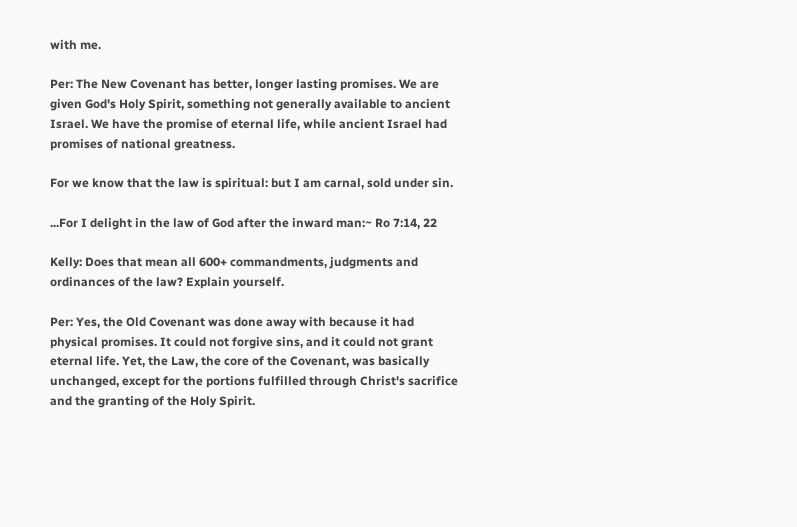with me.

Per: The New Covenant has better, longer lasting promises. We are given God's Holy Spirit, something not generally available to ancient Israel. We have the promise of eternal life, while ancient Israel had promises of national greatness.

For we know that the law is spiritual: but I am carnal, sold under sin.

...For I delight in the law of God after the inward man:~ Ro 7:14, 22

Kelly: Does that mean all 600+ commandments, judgments and ordinances of the law? Explain yourself.

Per: Yes, the Old Covenant was done away with because it had physical promises. It could not forgive sins, and it could not grant eternal life. Yet, the Law, the core of the Covenant, was basically unchanged, except for the portions fulfilled through Christ's sacrifice and the granting of the Holy Spirit.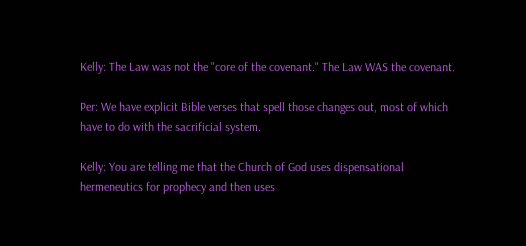Kelly: The Law was not the "core of the covenant." The Law WAS the covenant.

Per: We have explicit Bible verses that spell those changes out, most of which have to do with the sacrificial system.

Kelly: You are telling me that the Church of God uses dispensational hermeneutics for prophecy and then uses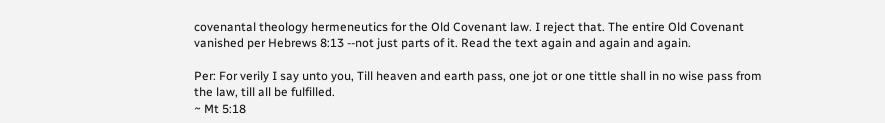covenantal theology hermeneutics for the Old Covenant law. I reject that. The entire Old Covenant vanished per Hebrews 8:13 --not just parts of it. Read the text again and again and again.

Per: For verily I say unto you, Till heaven and earth pass, one jot or one tittle shall in no wise pass from the law, till all be fulfilled.
~ Mt 5:18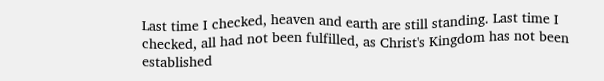Last time I checked, heaven and earth are still standing. Last time I checked, all had not been fulfilled, as Christ's Kingdom has not been established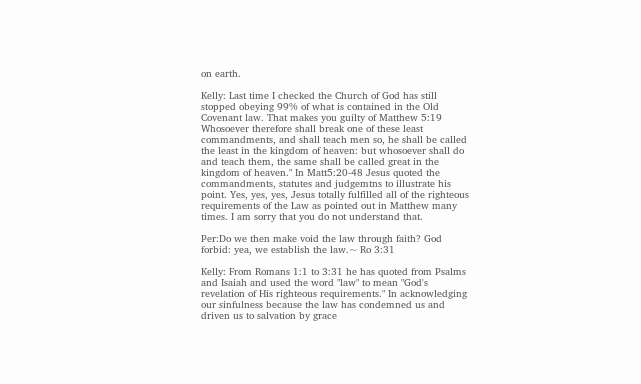on earth.

Kelly: Last time I checked the Church of God has still stopped obeying 99% of what is contained in the Old Covenant law. That makes you guilty of Matthew 5:19 Whosoever therefore shall break one of these least commandments, and shall teach men so, he shall be called the least in the kingdom of heaven: but whosoever shall do and teach them, the same shall be called great in the kingdom of heaven." In Matt5:20-48 Jesus quoted the commandments, statutes and judgemtns to illustrate his point. Yes, yes, yes, Jesus totally fulfilled all of the righteous requirements of the Law as pointed out in Matthew many times. I am sorry that you do not understand that.

Per:Do we then make void the law through faith? God forbid: yea, we establish the law.~ Ro 3:31

Kelly: From Romans 1:1 to 3:31 he has quoted from Psalms and Isaiah and used the word "law" to mean "God's revelation of His righteous requirements." In acknowledging our sinfulness because the law has condemned us and driven us to salvation by grace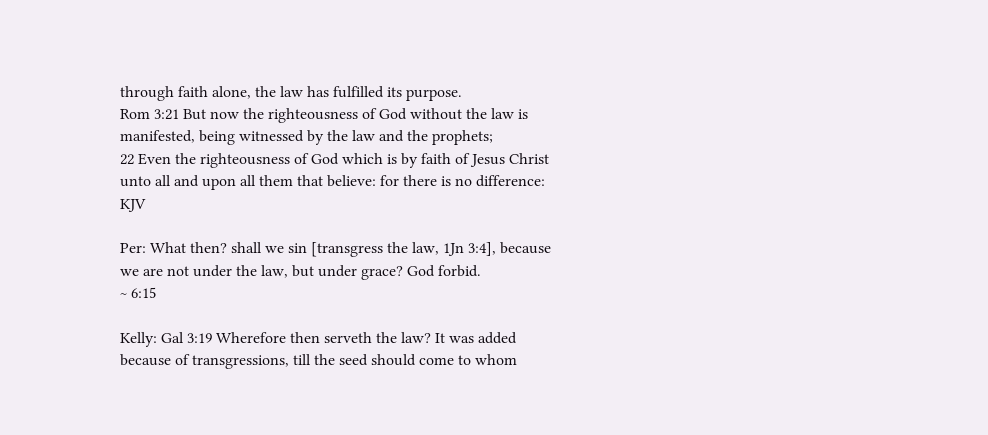through faith alone, the law has fulfilled its purpose.
Rom 3:21 But now the righteousness of God without the law is manifested, being witnessed by the law and the prophets;
22 Even the righteousness of God which is by faith of Jesus Christ unto all and upon all them that believe: for there is no difference: KJV

Per: What then? shall we sin [transgress the law, 1Jn 3:4], because we are not under the law, but under grace? God forbid.
~ 6:15

Kelly: Gal 3:19 Wherefore then serveth the law? It was added because of transgressions, till the seed should come to whom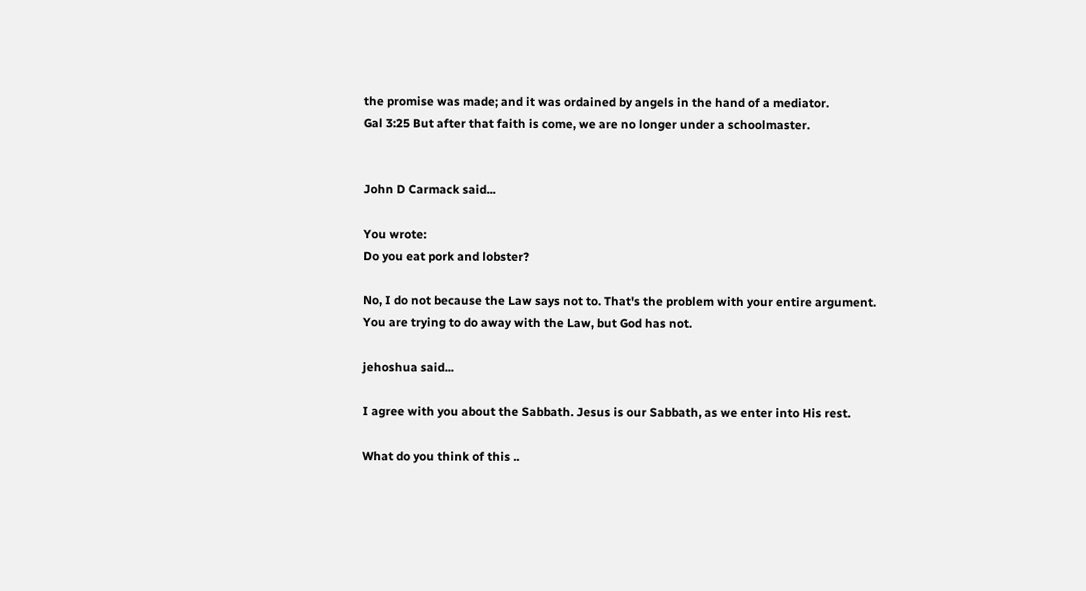the promise was made; and it was ordained by angels in the hand of a mediator.
Gal 3:25 But after that faith is come, we are no longer under a schoolmaster.


John D Carmack said...

You wrote:
Do you eat pork and lobster?

No, I do not because the Law says not to. That's the problem with your entire argument. You are trying to do away with the Law, but God has not.

jehoshua said...

I agree with you about the Sabbath. Jesus is our Sabbath, as we enter into His rest.

What do you think of this ..